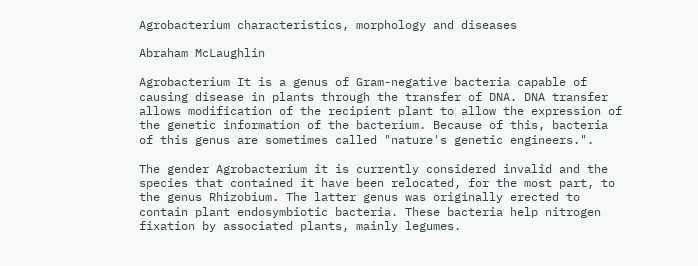Agrobacterium characteristics, morphology and diseases

Abraham McLaughlin

Agrobacterium It is a genus of Gram-negative bacteria capable of causing disease in plants through the transfer of DNA. DNA transfer allows modification of the recipient plant to allow the expression of the genetic information of the bacterium. Because of this, bacteria of this genus are sometimes called "nature's genetic engineers.".

The gender Agrobacterium it is currently considered invalid and the species that contained it have been relocated, for the most part, to the genus Rhizobium. The latter genus was originally erected to contain plant endosymbiotic bacteria. These bacteria help nitrogen fixation by associated plants, mainly legumes.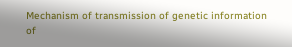Mechanism of transmission of genetic information of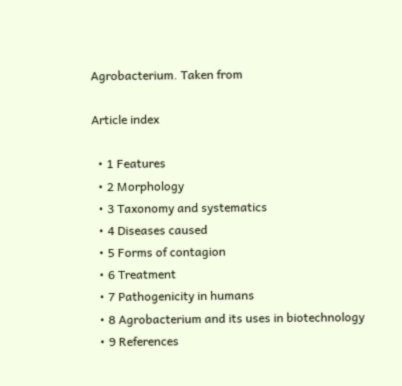Agrobacterium. Taken from

Article index

  • 1 Features
  • 2 Morphology
  • 3 Taxonomy and systematics
  • 4 Diseases caused
  • 5 Forms of contagion
  • 6 Treatment
  • 7 Pathogenicity in humans
  • 8 Agrobacterium and its uses in biotechnology
  • 9 References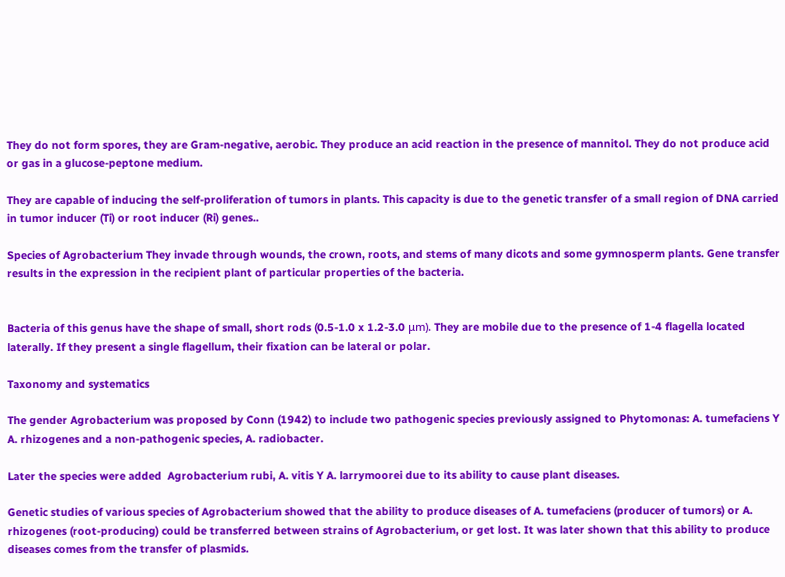They do not form spores, they are Gram-negative, aerobic. They produce an acid reaction in the presence of mannitol. They do not produce acid or gas in a glucose-peptone medium.

They are capable of inducing the self-proliferation of tumors in plants. This capacity is due to the genetic transfer of a small region of DNA carried in tumor inducer (Ti) or root inducer (Ri) genes..

Species of Agrobacterium They invade through wounds, the crown, roots, and stems of many dicots and some gymnosperm plants. Gene transfer results in the expression in the recipient plant of particular properties of the bacteria.


Bacteria of this genus have the shape of small, short rods (0.5-1.0 x 1.2-3.0 μm). They are mobile due to the presence of 1-4 flagella located laterally. If they present a single flagellum, their fixation can be lateral or polar.

Taxonomy and systematics

The gender Agrobacterium was proposed by Conn (1942) to include two pathogenic species previously assigned to Phytomonas: A. tumefaciens Y A. rhizogenes and a non-pathogenic species, A. radiobacter.

Later the species were added  Agrobacterium rubi, A. vitis Y A. larrymoorei due to its ability to cause plant diseases.

Genetic studies of various species of Agrobacterium showed that the ability to produce diseases of A. tumefaciens (producer of tumors) or A. rhizogenes (root-producing) could be transferred between strains of Agrobacterium, or get lost. It was later shown that this ability to produce diseases comes from the transfer of plasmids.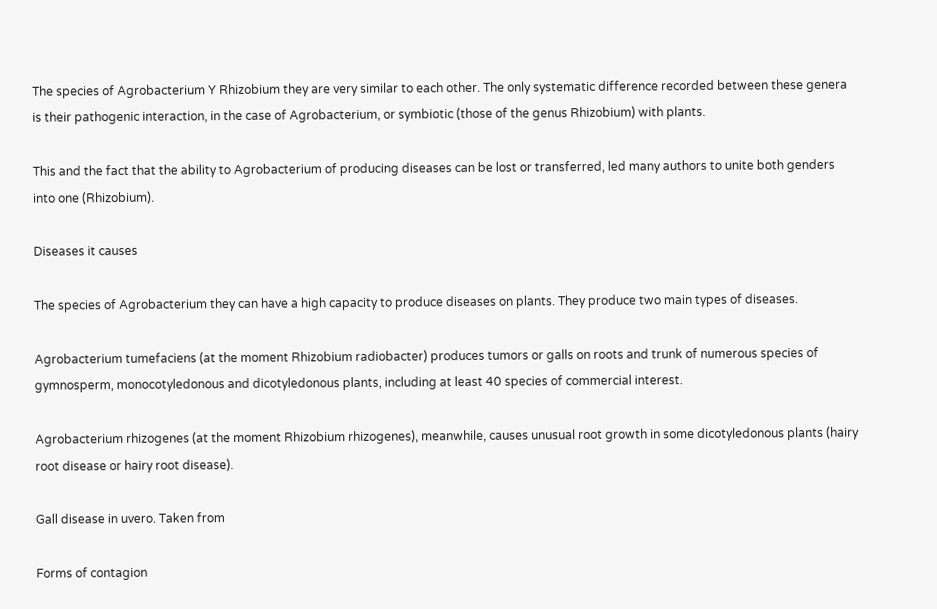The species of Agrobacterium Y Rhizobium they are very similar to each other. The only systematic difference recorded between these genera is their pathogenic interaction, in the case of Agrobacterium, or symbiotic (those of the genus Rhizobium) with plants.

This and the fact that the ability to Agrobacterium of producing diseases can be lost or transferred, led many authors to unite both genders into one (Rhizobium).

Diseases it causes

The species of Agrobacterium they can have a high capacity to produce diseases on plants. They produce two main types of diseases.

Agrobacterium tumefaciens (at the moment Rhizobium radiobacter) produces tumors or galls on roots and trunk of numerous species of gymnosperm, monocotyledonous and dicotyledonous plants, including at least 40 species of commercial interest.

Agrobacterium rhizogenes (at the moment Rhizobium rhizogenes), meanwhile, causes unusual root growth in some dicotyledonous plants (hairy root disease or hairy root disease).

Gall disease in uvero. Taken from

Forms of contagion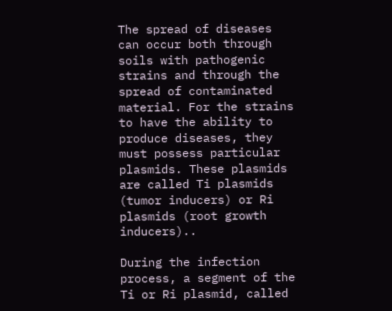The spread of diseases can occur both through soils with pathogenic strains and through the spread of contaminated material. For the strains to have the ability to produce diseases, they must possess particular plasmids. These plasmids are called Ti plasmids (tumor inducers) or Ri plasmids (root growth inducers)..

During the infection process, a segment of the Ti or Ri plasmid, called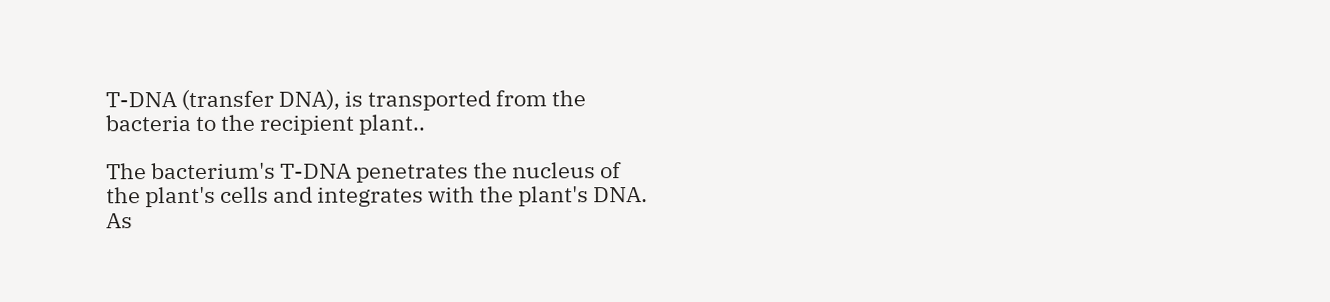T-DNA (transfer DNA), is transported from the bacteria to the recipient plant..

The bacterium's T-DNA penetrates the nucleus of the plant's cells and integrates with the plant's DNA. As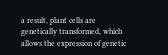a result, plant cells are genetically transformed, which allows the expression of genetic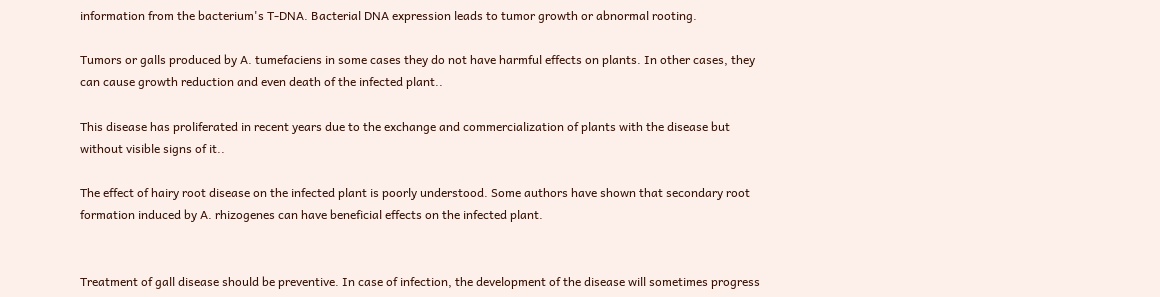information from the bacterium's T-DNA. Bacterial DNA expression leads to tumor growth or abnormal rooting.

Tumors or galls produced by A. tumefaciens in some cases they do not have harmful effects on plants. In other cases, they can cause growth reduction and even death of the infected plant..

This disease has proliferated in recent years due to the exchange and commercialization of plants with the disease but without visible signs of it..

The effect of hairy root disease on the infected plant is poorly understood. Some authors have shown that secondary root formation induced by A. rhizogenes can have beneficial effects on the infected plant.


Treatment of gall disease should be preventive. In case of infection, the development of the disease will sometimes progress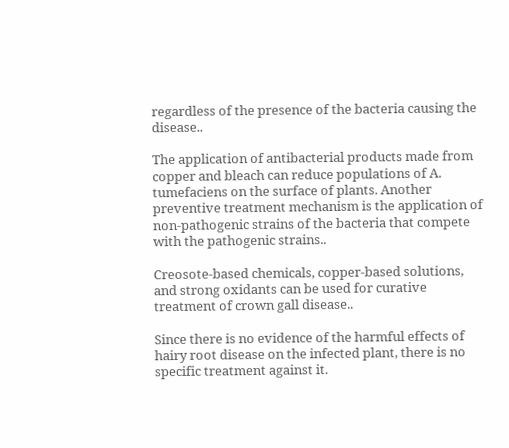regardless of the presence of the bacteria causing the disease..

The application of antibacterial products made from copper and bleach can reduce populations of A. tumefaciens on the surface of plants. Another preventive treatment mechanism is the application of non-pathogenic strains of the bacteria that compete with the pathogenic strains..

Creosote-based chemicals, copper-based solutions, and strong oxidants can be used for curative treatment of crown gall disease..

Since there is no evidence of the harmful effects of hairy root disease on the infected plant, there is no specific treatment against it.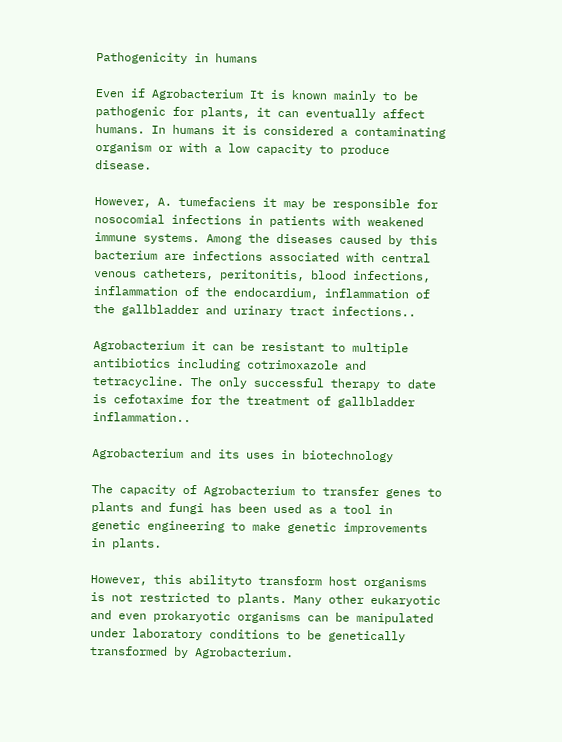Pathogenicity in humans

Even if Agrobacterium It is known mainly to be pathogenic for plants, it can eventually affect humans. In humans it is considered a contaminating organism or with a low capacity to produce disease.

However, A. tumefaciens it may be responsible for nosocomial infections in patients with weakened immune systems. Among the diseases caused by this bacterium are infections associated with central venous catheters, peritonitis, blood infections, inflammation of the endocardium, inflammation of the gallbladder and urinary tract infections..

Agrobacterium it can be resistant to multiple antibiotics including cotrimoxazole and tetracycline. The only successful therapy to date is cefotaxime for the treatment of gallbladder inflammation..

Agrobacterium and its uses in biotechnology

The capacity of Agrobacterium to transfer genes to plants and fungi has been used as a tool in genetic engineering to make genetic improvements in plants.

However, this abilityto transform host organisms is not restricted to plants. Many other eukaryotic and even prokaryotic organisms can be manipulated under laboratory conditions to be genetically transformed by Agrobacterium.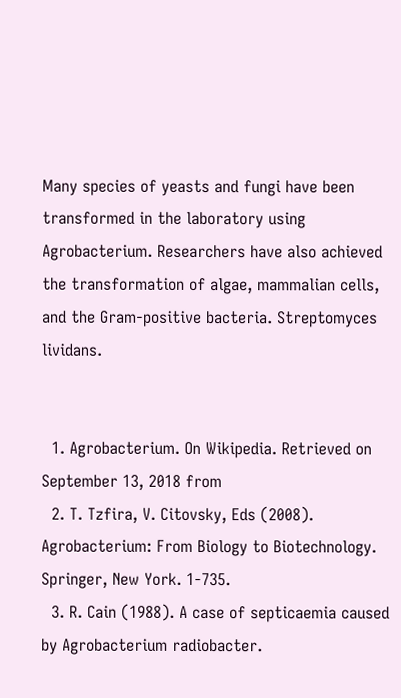Many species of yeasts and fungi have been transformed in the laboratory using Agrobacterium. Researchers have also achieved the transformation of algae, mammalian cells, and the Gram-positive bacteria. Streptomyces lividans.


  1. Agrobacterium. On Wikipedia. Retrieved on September 13, 2018 from
  2. T. Tzfira, V. Citovsky, Eds (2008). Agrobacterium: From Biology to Biotechnology. Springer, New York. 1-735.
  3. R. Cain (1988). A case of septicaemia caused by Agrobacterium radiobacter.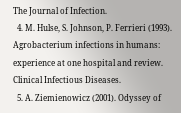The Journal of Infection.
  4. M. Hulse, S. Johnson, P. Ferrieri (1993). Agrobacterium infections in humans: experience at one hospital and review. Clinical Infectious Diseases.
  5. A. Ziemienowicz (2001). Odyssey of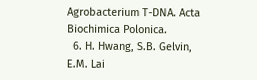Agrobacterium T-DNA. Acta Biochimica Polonica.
  6. H. Hwang, S.B. Gelvin, E.M. Lai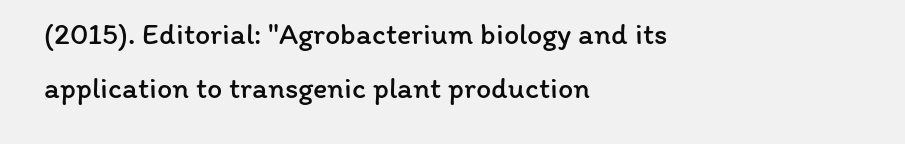(2015). Editorial: "Agrobacterium biology and its application to transgenic plant production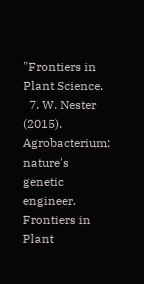"Frontiers in Plant Science.
  7. W. Nester (2015). Agrobacterium: nature's genetic engineer. Frontiers in Plant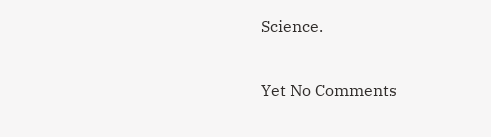Science.

Yet No Comments